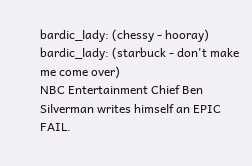bardic_lady: (chessy - hooray)
bardic_lady: (starbuck - don't make me come over)
NBC Entertainment Chief Ben Silverman writes himself an EPIC FAIL.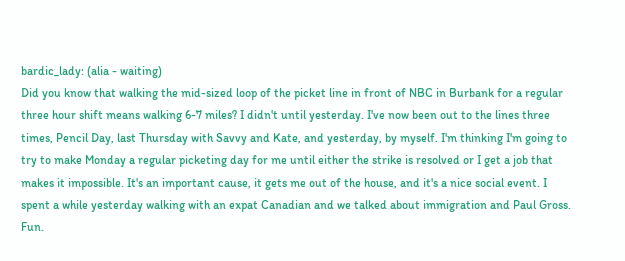bardic_lady: (alia - waiting)
Did you know that walking the mid-sized loop of the picket line in front of NBC in Burbank for a regular three hour shift means walking 6-7 miles? I didn't until yesterday. I've now been out to the lines three times, Pencil Day, last Thursday with Savvy and Kate, and yesterday, by myself. I'm thinking I'm going to try to make Monday a regular picketing day for me until either the strike is resolved or I get a job that makes it impossible. It's an important cause, it gets me out of the house, and it's a nice social event. I spent a while yesterday walking with an expat Canadian and we talked about immigration and Paul Gross. Fun.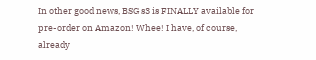In other good news, BSG s3 is FINALLY available for pre-order on Amazon! Whee! I have, of course, already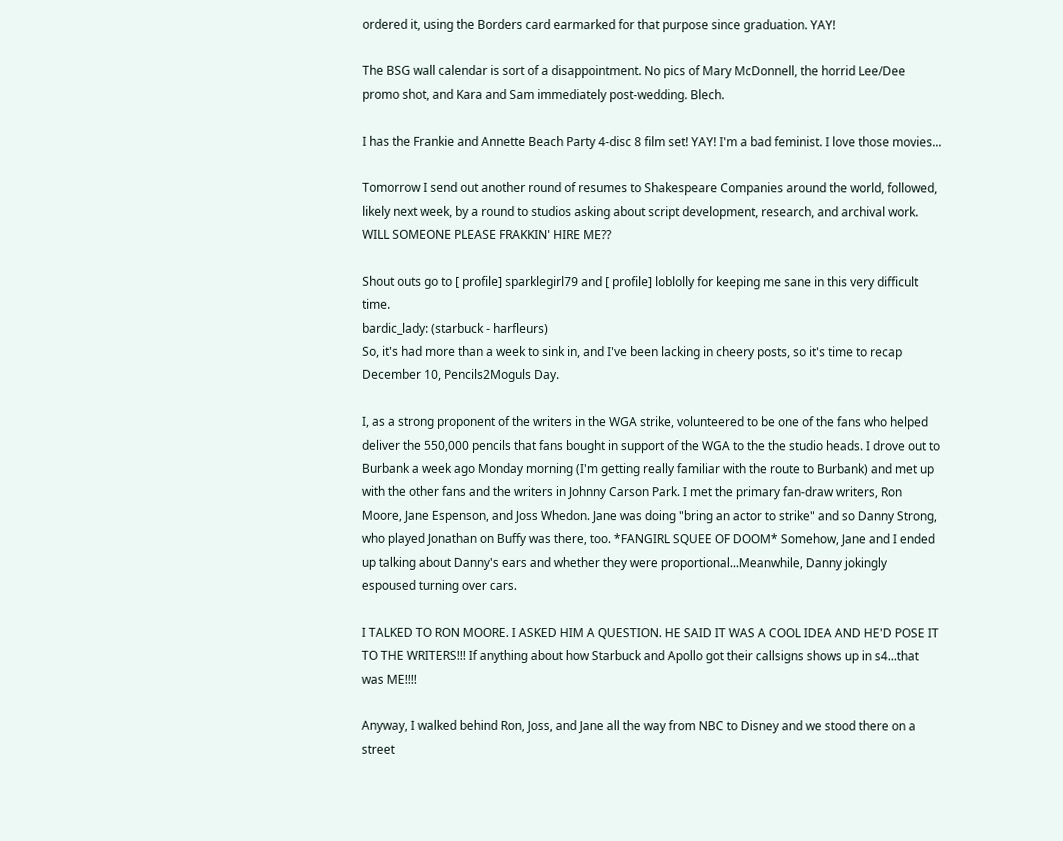ordered it, using the Borders card earmarked for that purpose since graduation. YAY!

The BSG wall calendar is sort of a disappointment. No pics of Mary McDonnell, the horrid Lee/Dee promo shot, and Kara and Sam immediately post-wedding. Blech.

I has the Frankie and Annette Beach Party 4-disc 8 film set! YAY! I'm a bad feminist. I love those movies...

Tomorrow I send out another round of resumes to Shakespeare Companies around the world, followed, likely next week, by a round to studios asking about script development, research, and archival work. WILL SOMEONE PLEASE FRAKKIN' HIRE ME??

Shout outs go to [ profile] sparklegirl79 and [ profile] loblolly for keeping me sane in this very difficult time.
bardic_lady: (starbuck - harfleurs)
So, it's had more than a week to sink in, and I've been lacking in cheery posts, so it's time to recap December 10, Pencils2Moguls Day.

I, as a strong proponent of the writers in the WGA strike, volunteered to be one of the fans who helped deliver the 550,000 pencils that fans bought in support of the WGA to the the studio heads. I drove out to Burbank a week ago Monday morning (I'm getting really familiar with the route to Burbank) and met up with the other fans and the writers in Johnny Carson Park. I met the primary fan-draw writers, Ron Moore, Jane Espenson, and Joss Whedon. Jane was doing "bring an actor to strike" and so Danny Strong, who played Jonathan on Buffy was there, too. *FANGIRL SQUEE OF DOOM* Somehow, Jane and I ended up talking about Danny's ears and whether they were proportional...Meanwhile, Danny jokingly espoused turning over cars.

I TALKED TO RON MOORE. I ASKED HIM A QUESTION. HE SAID IT WAS A COOL IDEA AND HE'D POSE IT TO THE WRITERS!!! If anything about how Starbuck and Apollo got their callsigns shows up in s4...that was ME!!!!

Anyway, I walked behind Ron, Joss, and Jane all the way from NBC to Disney and we stood there on a street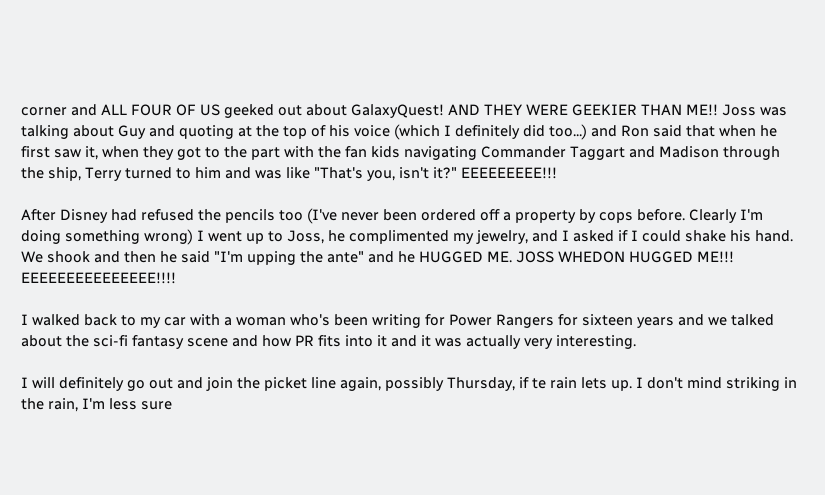corner and ALL FOUR OF US geeked out about GalaxyQuest! AND THEY WERE GEEKIER THAN ME!! Joss was talking about Guy and quoting at the top of his voice (which I definitely did too...) and Ron said that when he first saw it, when they got to the part with the fan kids navigating Commander Taggart and Madison through the ship, Terry turned to him and was like "That's you, isn't it?" EEEEEEEEE!!!

After Disney had refused the pencils too (I've never been ordered off a property by cops before. Clearly I'm doing something wrong) I went up to Joss, he complimented my jewelry, and I asked if I could shake his hand. We shook and then he said "I'm upping the ante" and he HUGGED ME. JOSS WHEDON HUGGED ME!!! EEEEEEEEEEEEEEE!!!!

I walked back to my car with a woman who's been writing for Power Rangers for sixteen years and we talked about the sci-fi fantasy scene and how PR fits into it and it was actually very interesting.

I will definitely go out and join the picket line again, possibly Thursday, if te rain lets up. I don't mind striking in the rain, I'm less sure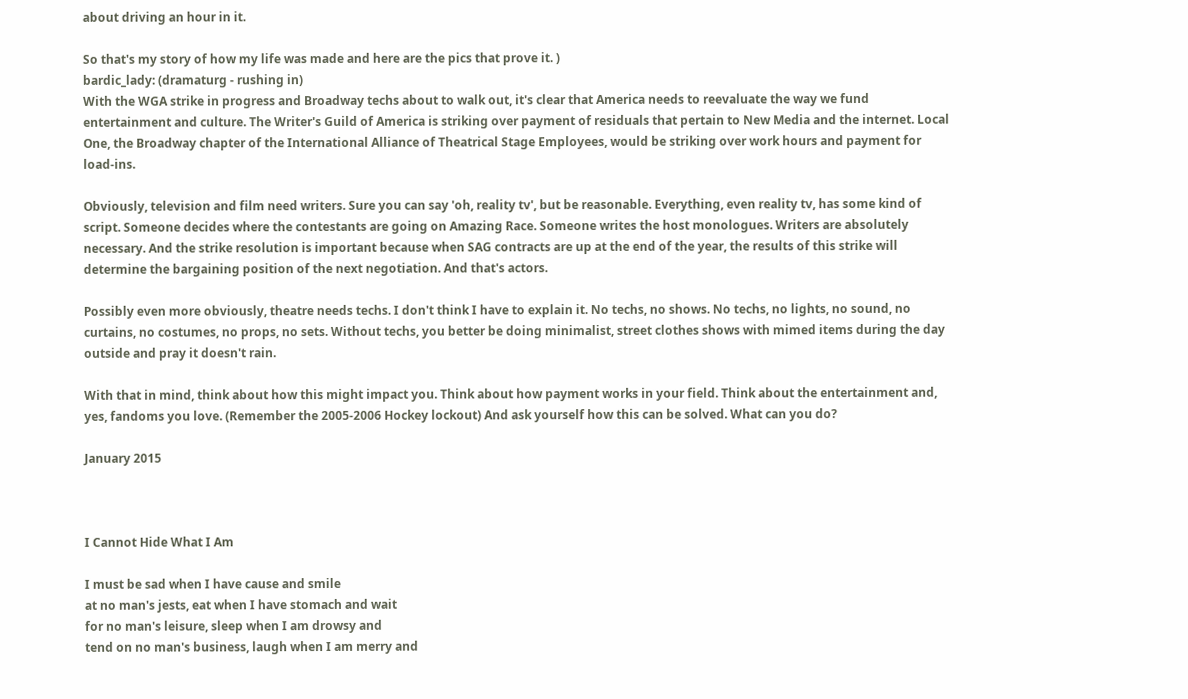about driving an hour in it.

So that's my story of how my life was made and here are the pics that prove it. )
bardic_lady: (dramaturg - rushing in)
With the WGA strike in progress and Broadway techs about to walk out, it's clear that America needs to reevaluate the way we fund entertainment and culture. The Writer's Guild of America is striking over payment of residuals that pertain to New Media and the internet. Local One, the Broadway chapter of the International Alliance of Theatrical Stage Employees, would be striking over work hours and payment for load-ins.

Obviously, television and film need writers. Sure you can say 'oh, reality tv', but be reasonable. Everything, even reality tv, has some kind of script. Someone decides where the contestants are going on Amazing Race. Someone writes the host monologues. Writers are absolutely necessary. And the strike resolution is important because when SAG contracts are up at the end of the year, the results of this strike will determine the bargaining position of the next negotiation. And that's actors.

Possibly even more obviously, theatre needs techs. I don't think I have to explain it. No techs, no shows. No techs, no lights, no sound, no curtains, no costumes, no props, no sets. Without techs, you better be doing minimalist, street clothes shows with mimed items during the day outside and pray it doesn't rain.

With that in mind, think about how this might impact you. Think about how payment works in your field. Think about the entertainment and, yes, fandoms you love. (Remember the 2005-2006 Hockey lockout) And ask yourself how this can be solved. What can you do?

January 2015



I Cannot Hide What I Am

I must be sad when I have cause and smile
at no man's jests, eat when I have stomach and wait
for no man's leisure, sleep when I am drowsy and
tend on no man's business, laugh when I am merry and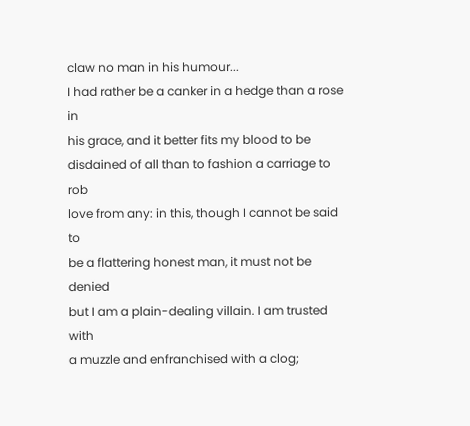claw no man in his humour...
I had rather be a canker in a hedge than a rose in
his grace, and it better fits my blood to be
disdained of all than to fashion a carriage to rob
love from any: in this, though I cannot be said to
be a flattering honest man, it must not be denied
but I am a plain-dealing villain. I am trusted with
a muzzle and enfranchised with a clog;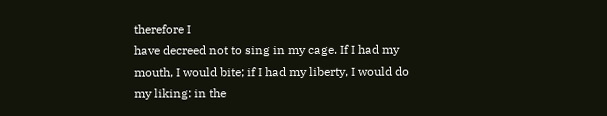therefore I
have decreed not to sing in my cage. If I had my
mouth, I would bite; if I had my liberty, I would do
my liking: in the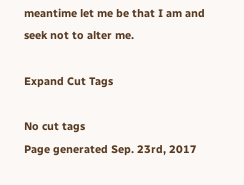meantime let me be that I am and
seek not to alter me.

Expand Cut Tags

No cut tags
Page generated Sep. 23rd, 2017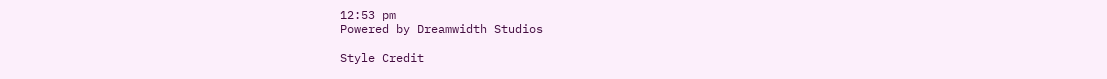12:53 pm
Powered by Dreamwidth Studios

Style Credit